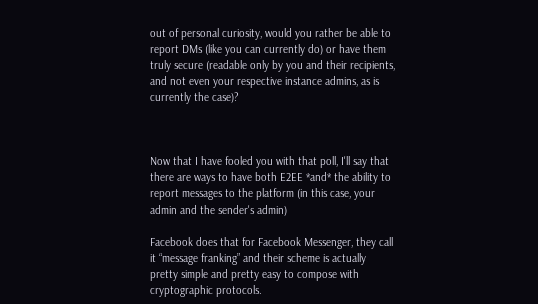out of personal curiosity, would you rather be able to report DMs (like you can currently do) or have them truly secure (readable only by you and their recipients, and not even your respective instance admins, as is currently the case)?



Now that I have fooled you with that poll, I'll say that there are ways to have both E2EE *and* the ability to report messages to the platform (in this case, your admin and the sender's admin)

Facebook does that for Facebook Messenger, they call it “message franking” and their scheme is actually pretty simple and pretty easy to compose with cryptographic protocols.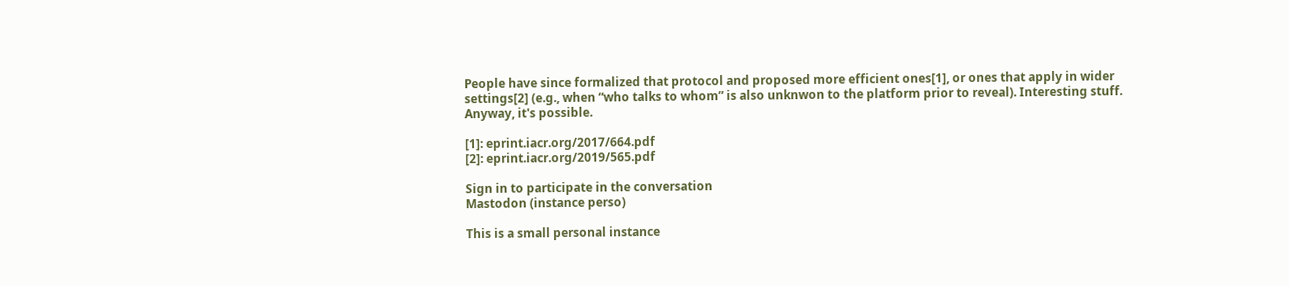People have since formalized that protocol and proposed more efficient ones[1], or ones that apply in wider settings[2] (e.g., when “who talks to whom” is also unknwon to the platform prior to reveal). Interesting stuff. Anyway, it's possible.

[1]: eprint.iacr.org/2017/664.pdf
[2]: eprint.iacr.org/2019/565.pdf

Sign in to participate in the conversation
Mastodon (instance perso)

This is a small personal instance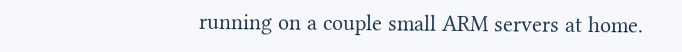running on a couple small ARM servers at home.